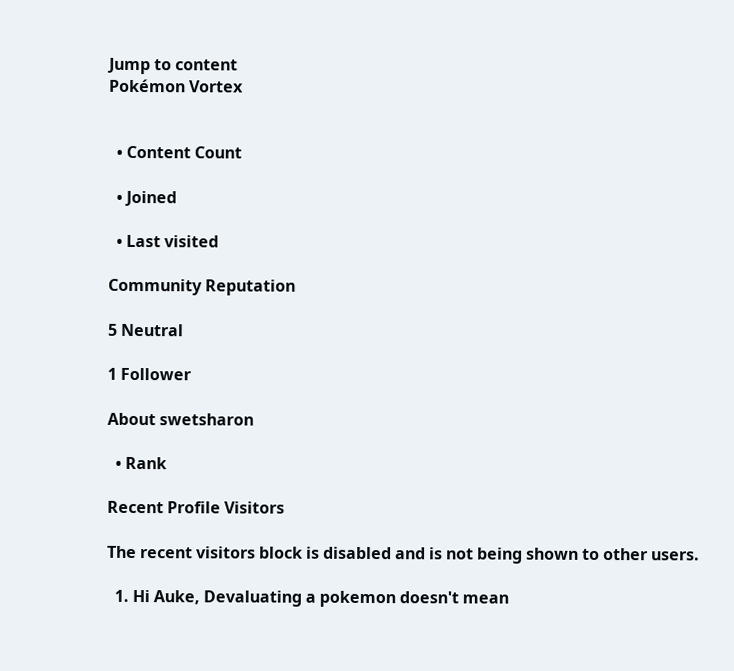Jump to content
Pokémon Vortex


  • Content Count

  • Joined

  • Last visited

Community Reputation

5 Neutral

1 Follower

About swetsharon

  • Rank

Recent Profile Visitors

The recent visitors block is disabled and is not being shown to other users.

  1. Hi Auke, Devaluating a pokemon doesn't mean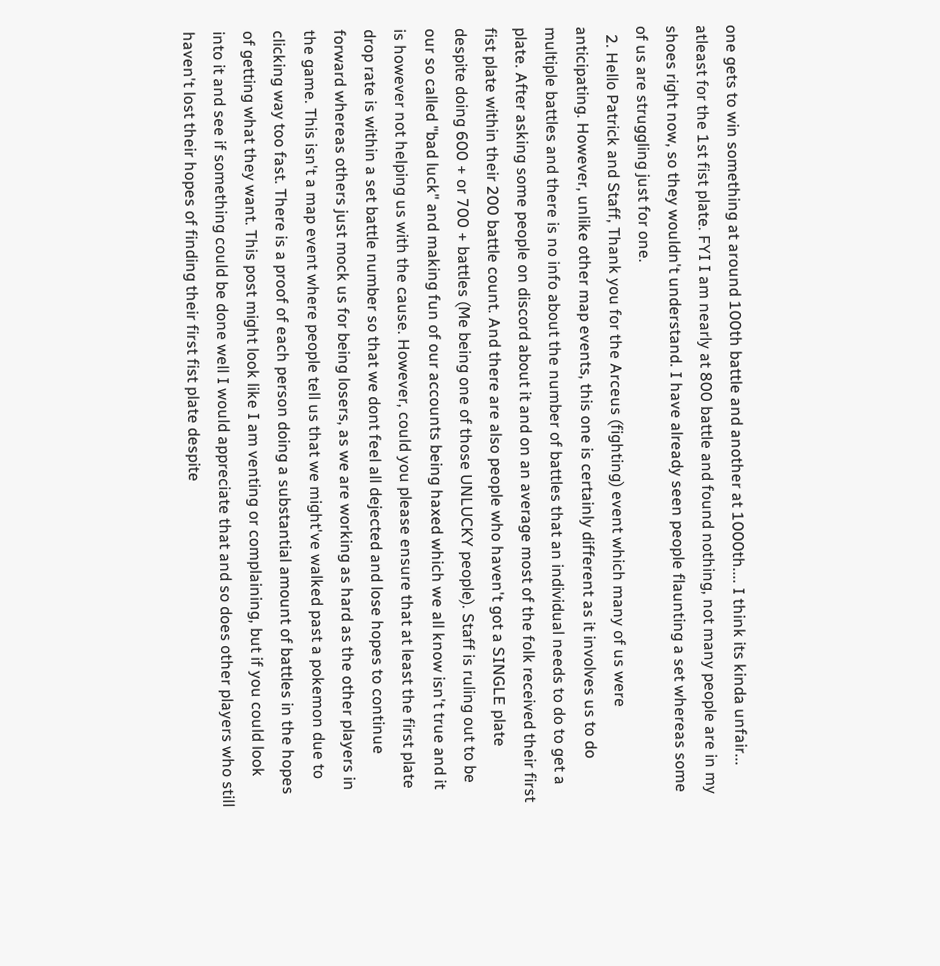one gets to win something at around 100th battle and another at 1000th.... I think its kinda unfair... atleast for the 1st fist plate. FYI I am nearly at 800 battle and found nothing, not many people are in my shoes right now, so they wouldn't understand. I have already seen people flaunting a set whereas some of us are struggling just for one.
  2. Hello Patrick and Staff, Thank you for the Arceus (fighting) event which many of us were anticipating. However, unlike other map events, this one is certainly different as it involves us to do multiple battles and there is no info about the number of battles that an individual needs to do to get a plate. After asking some people on discord about it and on an average most of the folk received their first fist plate within their 200 battle count. And there are also people who haven't got a SINGLE plate despite doing 600 + or 700 + battles (Me being one of those UNLUCKY people). Staff is ruling out to be our so called "bad luck" and making fun of our accounts being haxed which we all know isn't true and it is however not helping us with the cause. However, could you please ensure that at least the first plate drop rate is within a set battle number so that we dont feel all dejected and lose hopes to continue forward whereas others just mock us for being losers, as we are working as hard as the other players in the game. This isn't a map event where people tell us that we might've walked past a pokemon due to clicking way too fast. There is a proof of each person doing a substantial amount of battles in the hopes of getting what they want. This post might look like I am venting or complaining, but if you could look into it and see if something could be done well I would appreciate that and so does other players who still haven't lost their hopes of finding their first fist plate despite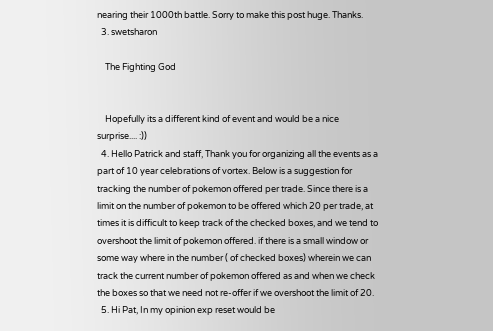nearing their 1000th battle. Sorry to make this post huge. Thanks.
  3. swetsharon

    The Fighting God


    Hopefully its a different kind of event and would be a nice surprise.... :))
  4. Hello Patrick and staff, Thank you for organizing all the events as a part of 10 year celebrations of vortex. Below is a suggestion for tracking the number of pokemon offered per trade. Since there is a limit on the number of pokemon to be offered which 20 per trade, at times it is difficult to keep track of the checked boxes, and we tend to overshoot the limit of pokemon offered. if there is a small window or some way where in the number ( of checked boxes) wherein we can track the current number of pokemon offered as and when we check the boxes so that we need not re-offer if we overshoot the limit of 20.
  5. Hi Pat, In my opinion exp reset would be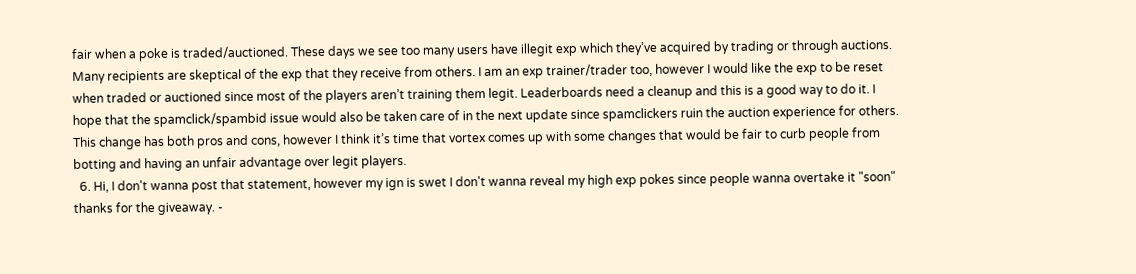fair when a poke is traded/auctioned. These days we see too many users have illegit exp which they’ve acquired by trading or through auctions. Many recipients are skeptical of the exp that they receive from others. I am an exp trainer/trader too, however I would like the exp to be reset when traded or auctioned since most of the players aren’t training them legit. Leaderboards need a cleanup and this is a good way to do it. I hope that the spamclick/spambid issue would also be taken care of in the next update since spamclickers ruin the auction experience for others. This change has both pros and cons, however I think it’s time that vortex comes up with some changes that would be fair to curb people from botting and having an unfair advantage over legit players.
  6. Hi, I don't wanna post that statement, however my ign is swet I don't wanna reveal my high exp pokes since people wanna overtake it "soon" thanks for the giveaway. -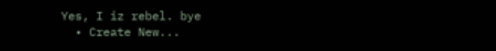Yes, I iz rebel. bye
  • Create New...